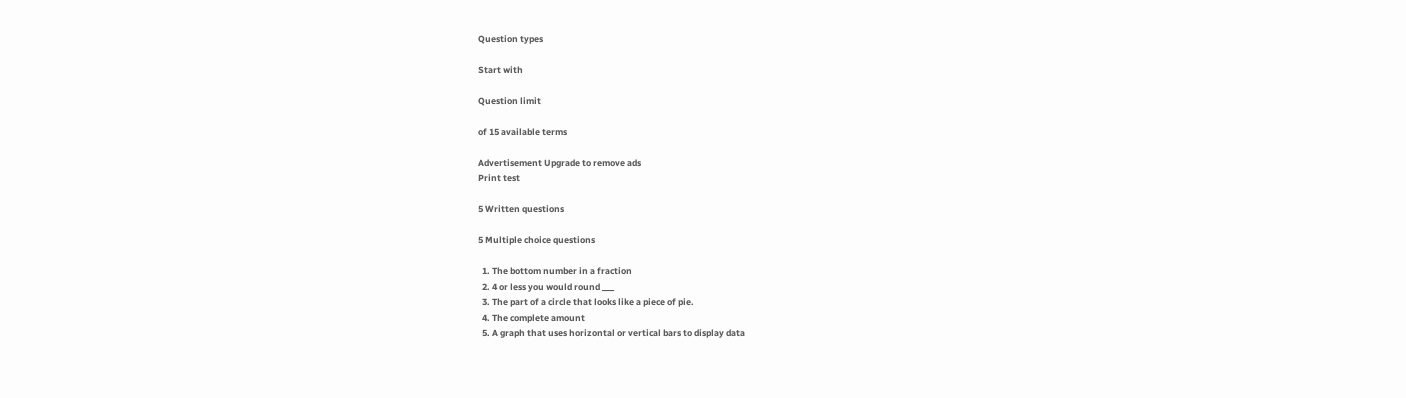Question types

Start with

Question limit

of 15 available terms

Advertisement Upgrade to remove ads
Print test

5 Written questions

5 Multiple choice questions

  1. The bottom number in a fraction
  2. 4 or less you would round ___
  3. The part of a circle that looks like a piece of pie.
  4. The complete amount
  5. A graph that uses horizontal or vertical bars to display data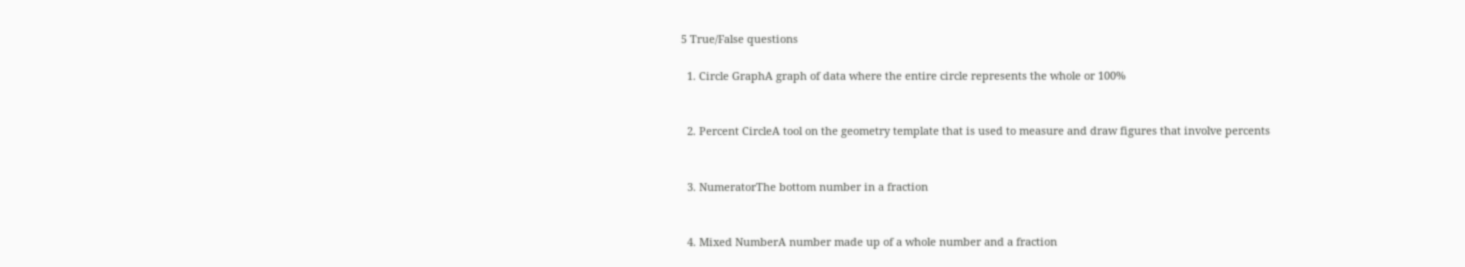5 True/False questions

  1. Circle GraphA graph of data where the entire circle represents the whole or 100%


  2. Percent CircleA tool on the geometry template that is used to measure and draw figures that involve percents


  3. NumeratorThe bottom number in a fraction


  4. Mixed NumberA number made up of a whole number and a fraction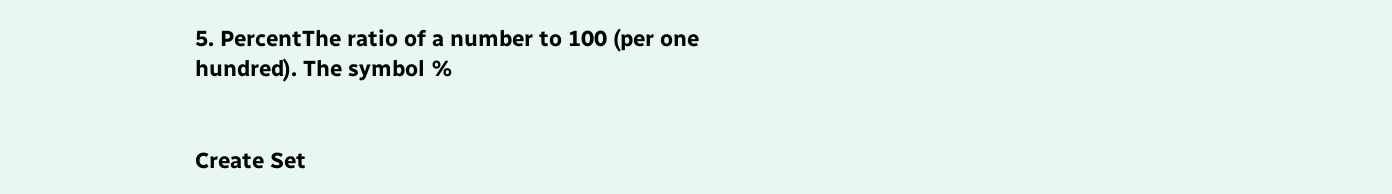5. PercentThe ratio of a number to 100 (per one hundred). The symbol %


Create Set